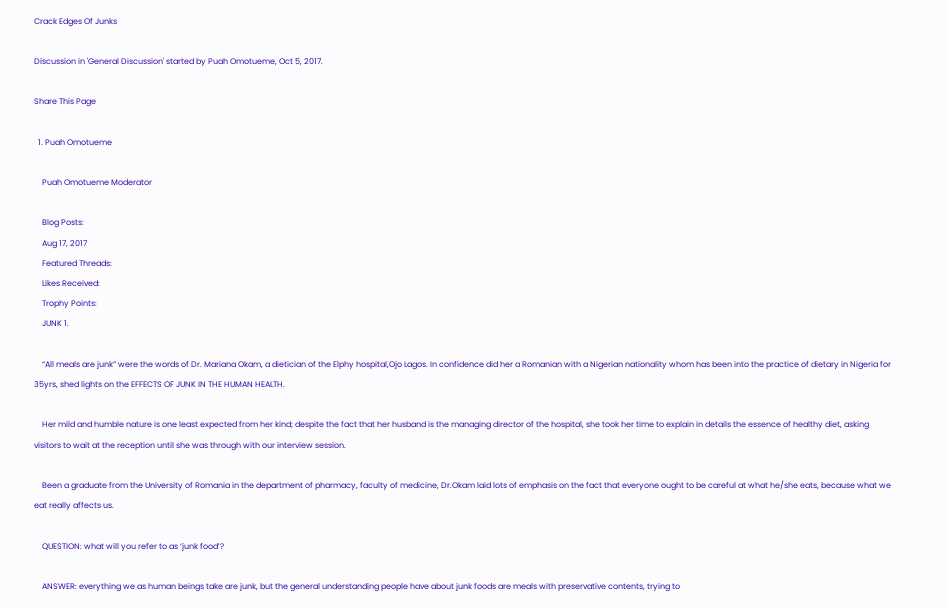Crack Edges Of Junks

Discussion in 'General Discussion' started by Puah Omotueme, Oct 5, 2017.

Share This Page

  1. Puah Omotueme

    Puah Omotueme Moderator

    Blog Posts:
    Aug 17, 2017
    Featured Threads:
    Likes Received:
    Trophy Points:
    JUNK 1.

    “All meals are junk” were the words of Dr. Mariana Okam, a dietician of the Elphy hospital,Ojo Lagos. In confidence did her a Romanian with a Nigerian nationality whom has been into the practice of dietary in Nigeria for 35yrs, shed lights on the EFFECTS OF JUNK IN THE HUMAN HEALTH.

    Her mild and humble nature is one least expected from her kind; despite the fact that her husband is the managing director of the hospital, she took her time to explain in details the essence of healthy diet, asking visitors to wait at the reception until she was through with our interview session.

    Been a graduate from the University of Romania in the department of pharmacy, faculty of medicine, Dr.Okam laid lots of emphasis on the fact that everyone ought to be careful at what he/she eats, because what we eat really affects us.

    QUESTION: what will you refer to as ‘junk food’?

    ANSWER: everything we as human beings take are junk, but the general understanding people have about junk foods are meals with preservative contents, trying to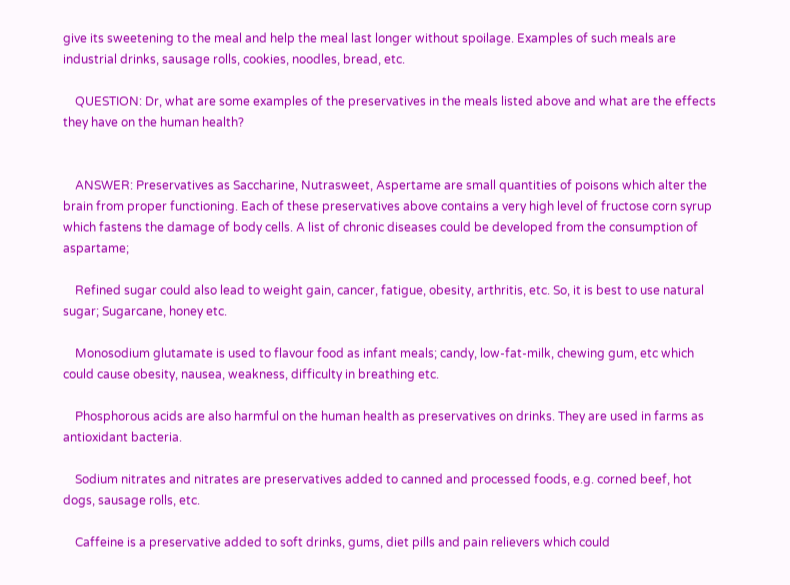give its sweetening to the meal and help the meal last longer without spoilage. Examples of such meals are industrial drinks, sausage rolls, cookies, noodles, bread, etc.

    QUESTION: Dr, what are some examples of the preservatives in the meals listed above and what are the effects they have on the human health?


    ANSWER: Preservatives as Saccharine, Nutrasweet, Aspertame are small quantities of poisons which alter the brain from proper functioning. Each of these preservatives above contains a very high level of fructose corn syrup which fastens the damage of body cells. A list of chronic diseases could be developed from the consumption of aspartame;

    Refined sugar could also lead to weight gain, cancer, fatigue, obesity, arthritis, etc. So, it is best to use natural sugar; Sugarcane, honey etc.

    Monosodium glutamate is used to flavour food as infant meals; candy, low-fat-milk, chewing gum, etc which could cause obesity, nausea, weakness, difficulty in breathing etc.

    Phosphorous acids are also harmful on the human health as preservatives on drinks. They are used in farms as antioxidant bacteria.

    Sodium nitrates and nitrates are preservatives added to canned and processed foods, e.g. corned beef, hot dogs, sausage rolls, etc.

    Caffeine is a preservative added to soft drinks, gums, diet pills and pain relievers which could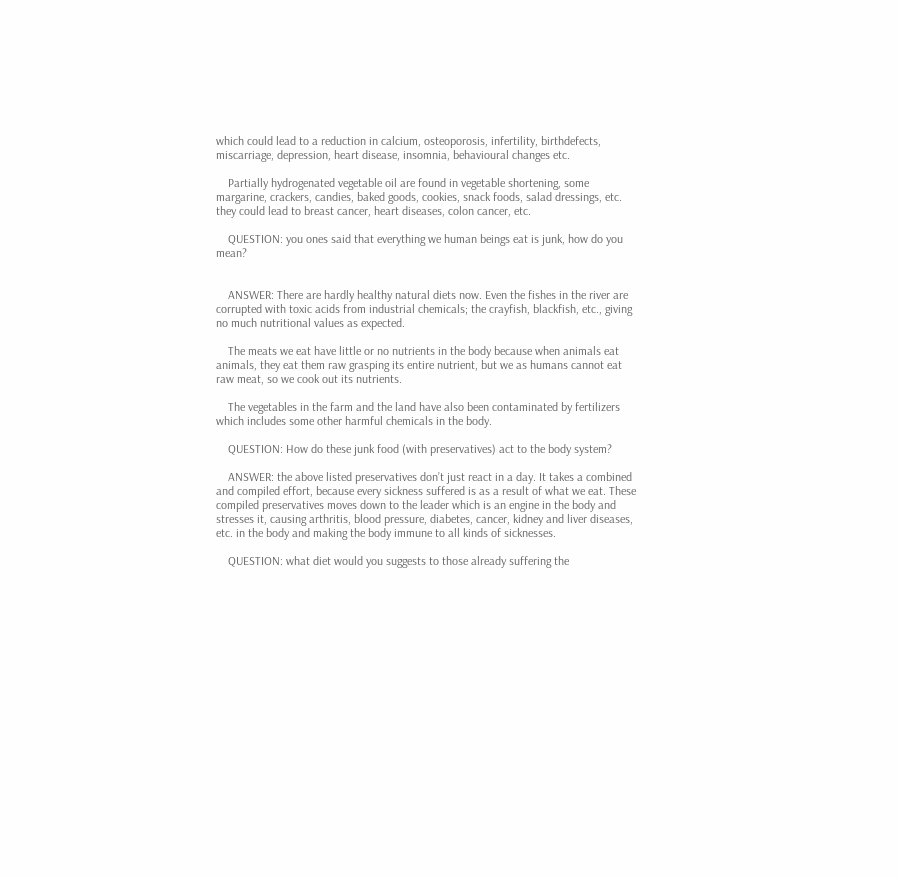which could lead to a reduction in calcium, osteoporosis, infertility, birthdefects, miscarriage, depression, heart disease, insomnia, behavioural changes etc.

    Partially hydrogenated vegetable oil are found in vegetable shortening, some margarine, crackers, candies, baked goods, cookies, snack foods, salad dressings, etc. they could lead to breast cancer, heart diseases, colon cancer, etc.

    QUESTION: you ones said that everything we human beings eat is junk, how do you mean?


    ANSWER: There are hardly healthy natural diets now. Even the fishes in the river are corrupted with toxic acids from industrial chemicals; the crayfish, blackfish, etc., giving no much nutritional values as expected.

    The meats we eat have little or no nutrients in the body because when animals eat animals, they eat them raw grasping its entire nutrient, but we as humans cannot eat raw meat, so we cook out its nutrients.

    The vegetables in the farm and the land have also been contaminated by fertilizers which includes some other harmful chemicals in the body.

    QUESTION: How do these junk food (with preservatives) act to the body system?

    ANSWER: the above listed preservatives don’t just react in a day. It takes a combined and compiled effort, because every sickness suffered is as a result of what we eat. These compiled preservatives moves down to the leader which is an engine in the body and stresses it, causing arthritis, blood pressure, diabetes, cancer, kidney and liver diseases, etc. in the body and making the body immune to all kinds of sicknesses.

    QUESTION: what diet would you suggests to those already suffering the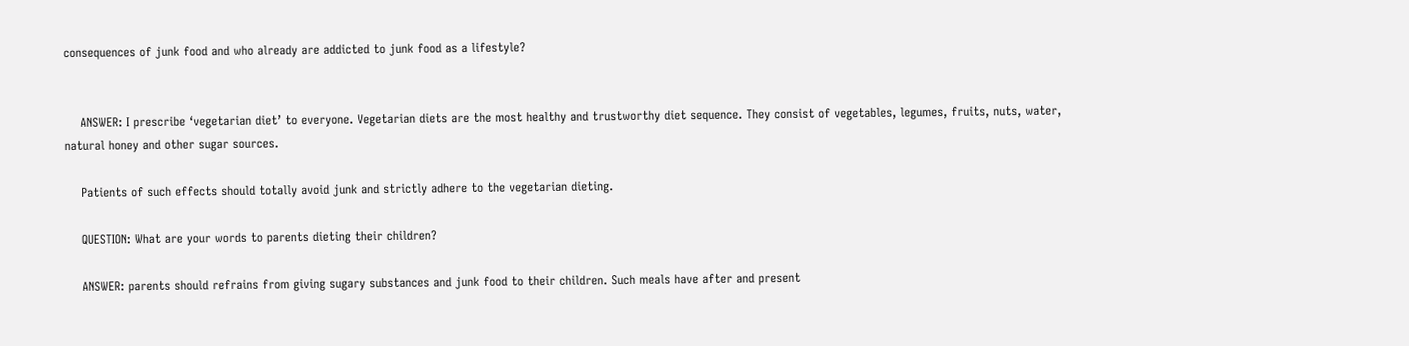consequences of junk food and who already are addicted to junk food as a lifestyle?


    ANSWER: I prescribe ‘vegetarian diet’ to everyone. Vegetarian diets are the most healthy and trustworthy diet sequence. They consist of vegetables, legumes, fruits, nuts, water, natural honey and other sugar sources.

    Patients of such effects should totally avoid junk and strictly adhere to the vegetarian dieting.

    QUESTION: What are your words to parents dieting their children?

    ANSWER: parents should refrains from giving sugary substances and junk food to their children. Such meals have after and present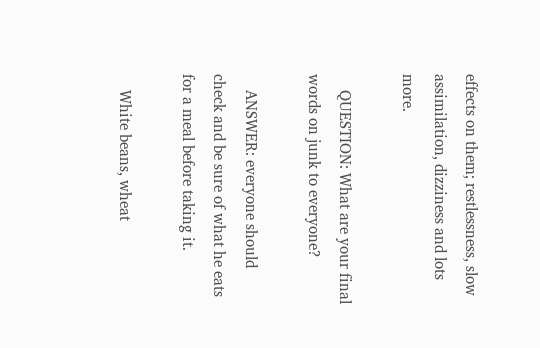effects on them; restlessness, slow assimilation, dizziness and lots more.

    QUESTION: What are your final words on junk to everyone?

    ANSWER: everyone should check and be sure of what he eats for a meal before taking it.

    White beans, wheat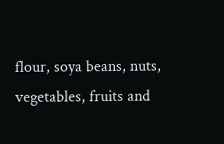flour, soya beans, nuts, vegetables, fruits and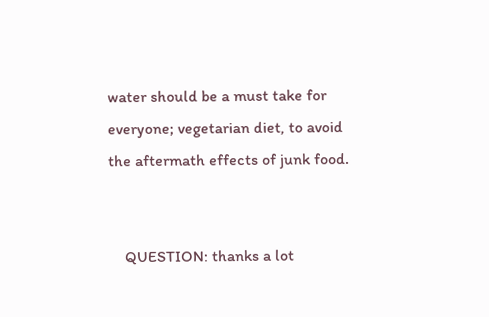water should be a must take for everyone; vegetarian diet, to avoid the aftermath effects of junk food.


    QUESTION: thanks a lot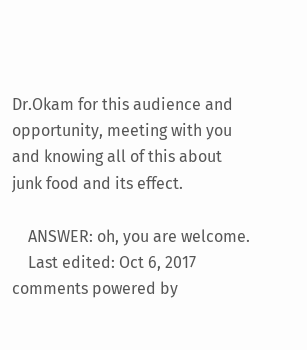Dr.Okam for this audience and opportunity, meeting with you and knowing all of this about junk food and its effect.

    ANSWER: oh, you are welcome.
    Last edited: Oct 6, 2017
comments powered by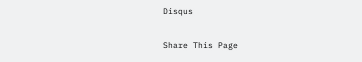Disqus

Share This Page